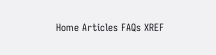Home Articles FAQs XREF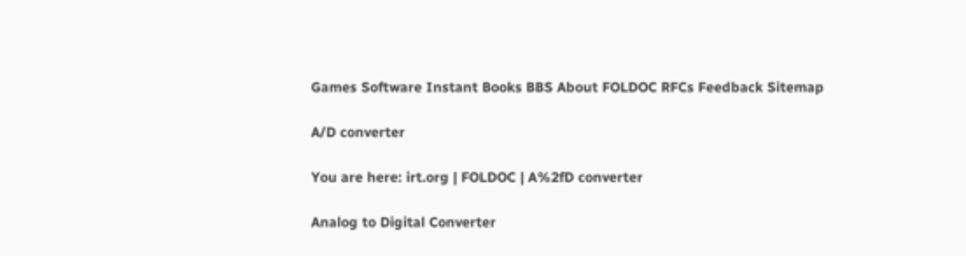Games Software Instant Books BBS About FOLDOC RFCs Feedback Sitemap

A/D converter

You are here: irt.org | FOLDOC | A%2fD converter

Analog to Digital Converter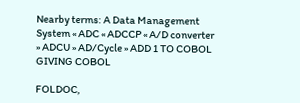Nearby terms: A Data Management System « ADC « ADCCP « A/D converter » ADCU » AD/Cycle » ADD 1 TO COBOL GIVING COBOL

FOLDOC,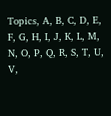Topics, A, B, C, D, E, F, G, H, I, J, K, L, M, N, O, P, Q, R, S, T, U, V,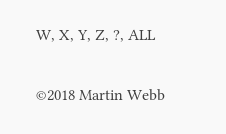W, X, Y, Z, ?, ALL

©2018 Martin Webb